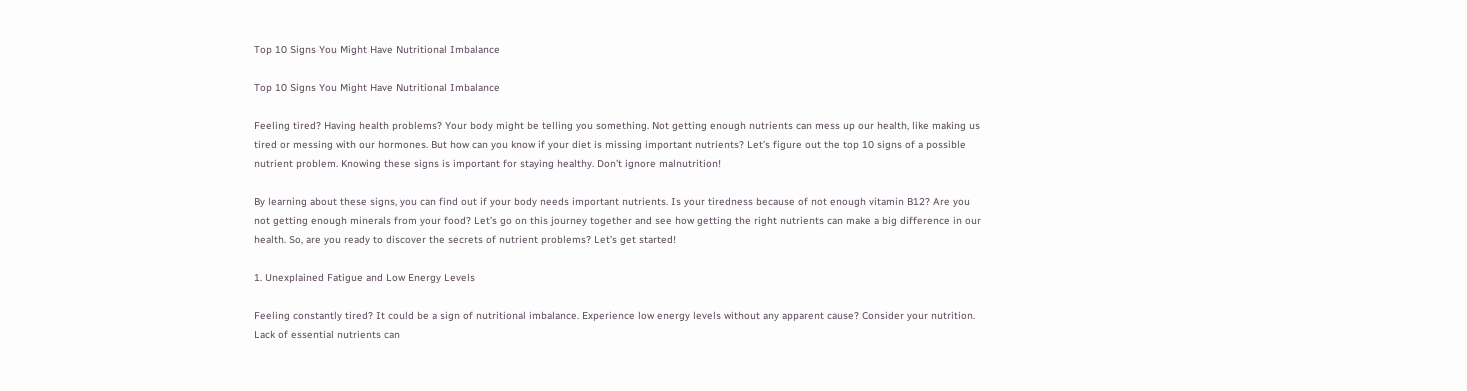Top 10 Signs You Might Have Nutritional Imbalance

Top 10 Signs You Might Have Nutritional Imbalance

Feeling tired? Having health problems? Your body might be telling you something. Not getting enough nutrients can mess up our health, like making us tired or messing with our hormones. But how can you know if your diet is missing important nutrients? Let’s figure out the top 10 signs of a possible nutrient problem. Knowing these signs is important for staying healthy. Don’t ignore malnutrition!

By learning about these signs, you can find out if your body needs important nutrients. Is your tiredness because of not enough vitamin B12? Are you not getting enough minerals from your food? Let’s go on this journey together and see how getting the right nutrients can make a big difference in our health. So, are you ready to discover the secrets of nutrient problems? Let’s get started!

1. Unexplained Fatigue and Low Energy Levels

Feeling constantly tired? It could be a sign of nutritional imbalance. Experience low energy levels without any apparent cause? Consider your nutrition. Lack of essential nutrients can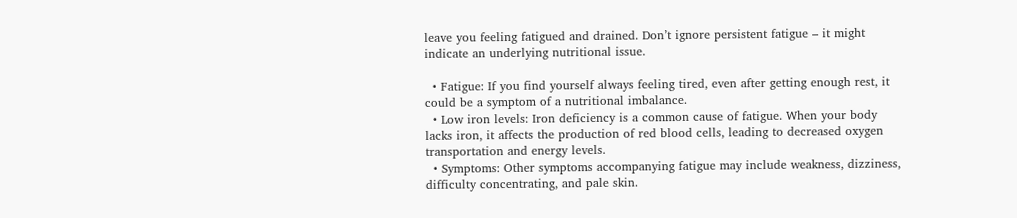leave you feeling fatigued and drained. Don’t ignore persistent fatigue – it might indicate an underlying nutritional issue.

  • Fatigue: If you find yourself always feeling tired, even after getting enough rest, it could be a symptom of a nutritional imbalance.
  • Low iron levels: Iron deficiency is a common cause of fatigue. When your body lacks iron, it affects the production of red blood cells, leading to decreased oxygen transportation and energy levels.
  • Symptoms: Other symptoms accompanying fatigue may include weakness, dizziness, difficulty concentrating, and pale skin.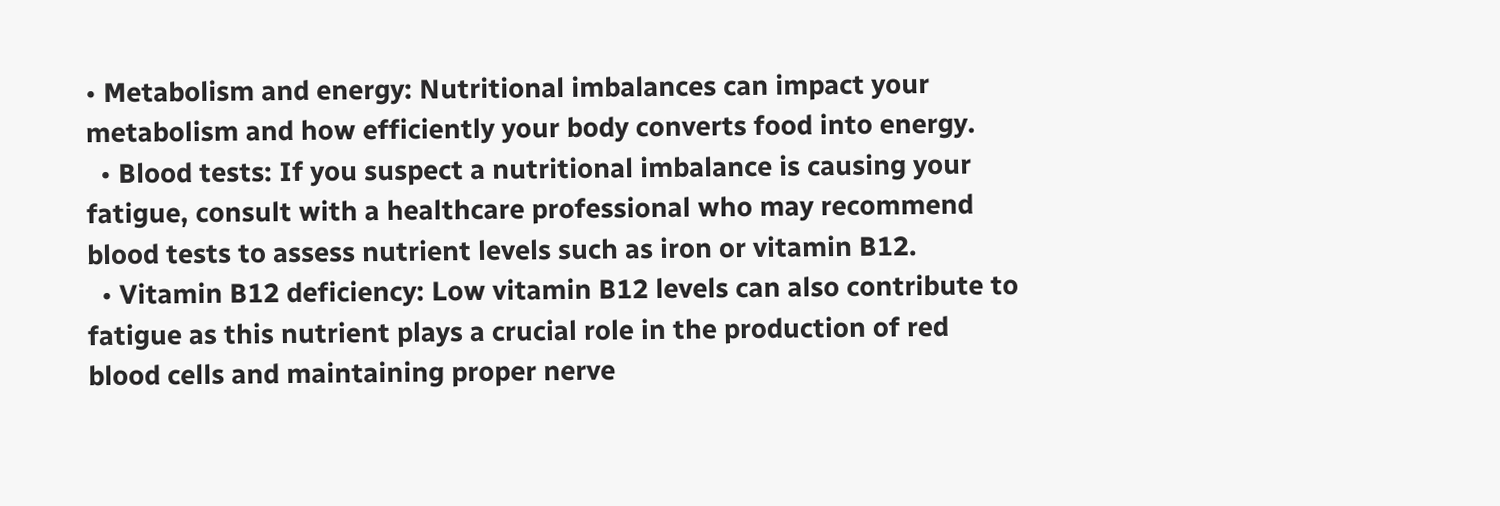• Metabolism and energy: Nutritional imbalances can impact your metabolism and how efficiently your body converts food into energy.
  • Blood tests: If you suspect a nutritional imbalance is causing your fatigue, consult with a healthcare professional who may recommend blood tests to assess nutrient levels such as iron or vitamin B12.
  • Vitamin B12 deficiency: Low vitamin B12 levels can also contribute to fatigue as this nutrient plays a crucial role in the production of red blood cells and maintaining proper nerve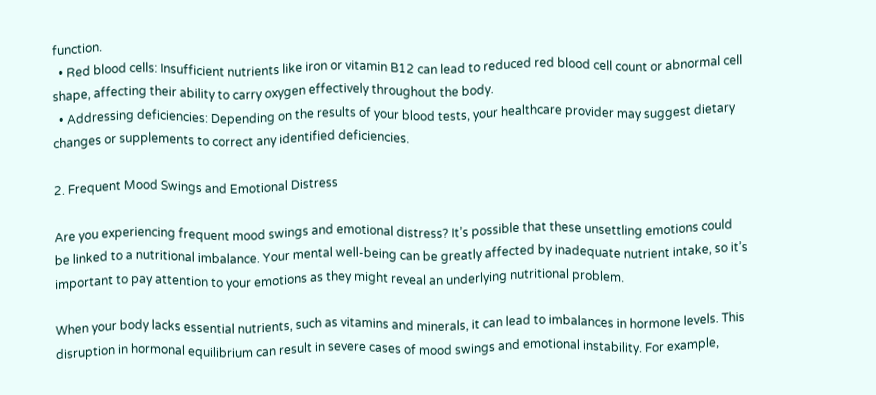function.
  • Red blood cells: Insufficient nutrients like iron or vitamin B12 can lead to reduced red blood cell count or abnormal cell shape, affecting their ability to carry oxygen effectively throughout the body.
  • Addressing deficiencies: Depending on the results of your blood tests, your healthcare provider may suggest dietary changes or supplements to correct any identified deficiencies.

2. Frequent Mood Swings and Emotional Distress

Are you experiencing frequent mood swings and emotional distress? It’s possible that these unsettling emotions could be linked to a nutritional imbalance. Your mental well-being can be greatly affected by inadequate nutrient intake, so it’s important to pay attention to your emotions as they might reveal an underlying nutritional problem.

When your body lacks essential nutrients, such as vitamins and minerals, it can lead to imbalances in hormone levels. This disruption in hormonal equilibrium can result in severe cases of mood swings and emotional instability. For example,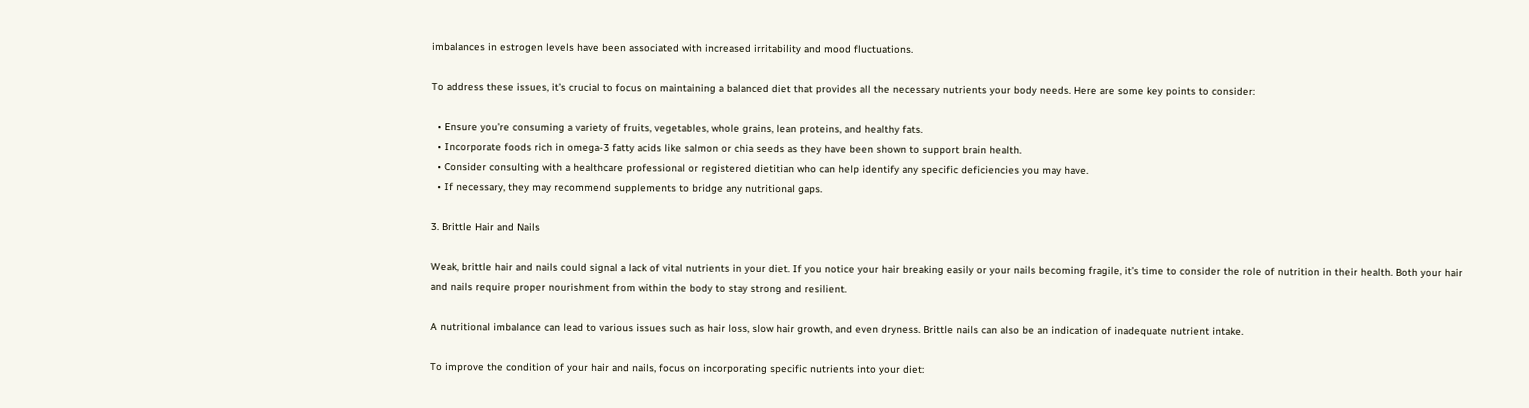imbalances in estrogen levels have been associated with increased irritability and mood fluctuations.

To address these issues, it’s crucial to focus on maintaining a balanced diet that provides all the necessary nutrients your body needs. Here are some key points to consider:

  • Ensure you’re consuming a variety of fruits, vegetables, whole grains, lean proteins, and healthy fats.
  • Incorporate foods rich in omega-3 fatty acids like salmon or chia seeds as they have been shown to support brain health.
  • Consider consulting with a healthcare professional or registered dietitian who can help identify any specific deficiencies you may have.
  • If necessary, they may recommend supplements to bridge any nutritional gaps.

3. Brittle Hair and Nails

Weak, brittle hair and nails could signal a lack of vital nutrients in your diet. If you notice your hair breaking easily or your nails becoming fragile, it’s time to consider the role of nutrition in their health. Both your hair and nails require proper nourishment from within the body to stay strong and resilient.

A nutritional imbalance can lead to various issues such as hair loss, slow hair growth, and even dryness. Brittle nails can also be an indication of inadequate nutrient intake.

To improve the condition of your hair and nails, focus on incorporating specific nutrients into your diet: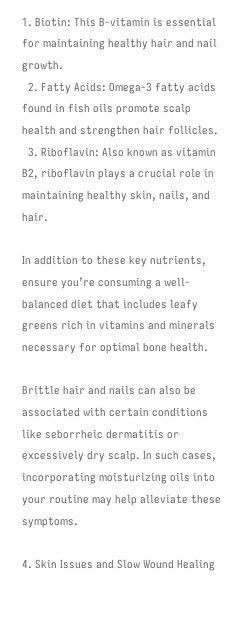1. Biotin: This B-vitamin is essential for maintaining healthy hair and nail growth.
  2. Fatty Acids: Omega-3 fatty acids found in fish oils promote scalp health and strengthen hair follicles.
  3. Riboflavin: Also known as vitamin B2, riboflavin plays a crucial role in maintaining healthy skin, nails, and hair.

In addition to these key nutrients, ensure you’re consuming a well-balanced diet that includes leafy greens rich in vitamins and minerals necessary for optimal bone health.

Brittle hair and nails can also be associated with certain conditions like seborrheic dermatitis or excessively dry scalp. In such cases, incorporating moisturizing oils into your routine may help alleviate these symptoms.

4. Skin Issues and Slow Wound Healing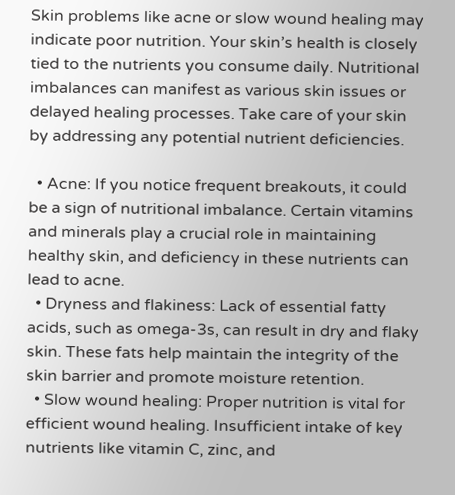Skin problems like acne or slow wound healing may indicate poor nutrition. Your skin’s health is closely tied to the nutrients you consume daily. Nutritional imbalances can manifest as various skin issues or delayed healing processes. Take care of your skin by addressing any potential nutrient deficiencies.

  • Acne: If you notice frequent breakouts, it could be a sign of nutritional imbalance. Certain vitamins and minerals play a crucial role in maintaining healthy skin, and deficiency in these nutrients can lead to acne.
  • Dryness and flakiness: Lack of essential fatty acids, such as omega-3s, can result in dry and flaky skin. These fats help maintain the integrity of the skin barrier and promote moisture retention.
  • Slow wound healing: Proper nutrition is vital for efficient wound healing. Insufficient intake of key nutrients like vitamin C, zinc, and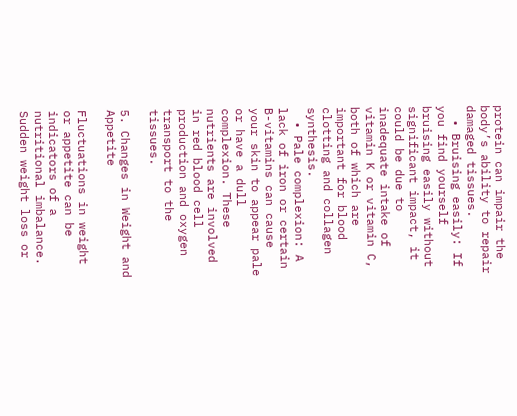protein can impair the body’s ability to repair damaged tissues.
  • Bruising easily: If you find yourself bruising easily without significant impact, it could be due to inadequate intake of vitamin K or vitamin C, both of which are important for blood clotting and collagen synthesis.
  • Pale complexion: A lack of iron or certain B-vitamins can cause your skin to appear pale or have a dull complexion. These nutrients are involved in red blood cell production and oxygen transport to the tissues.

5. Changes in Weight and Appetite

Fluctuations in weight or appetite can be indicators of a nutritional imbalance. Sudden weight loss or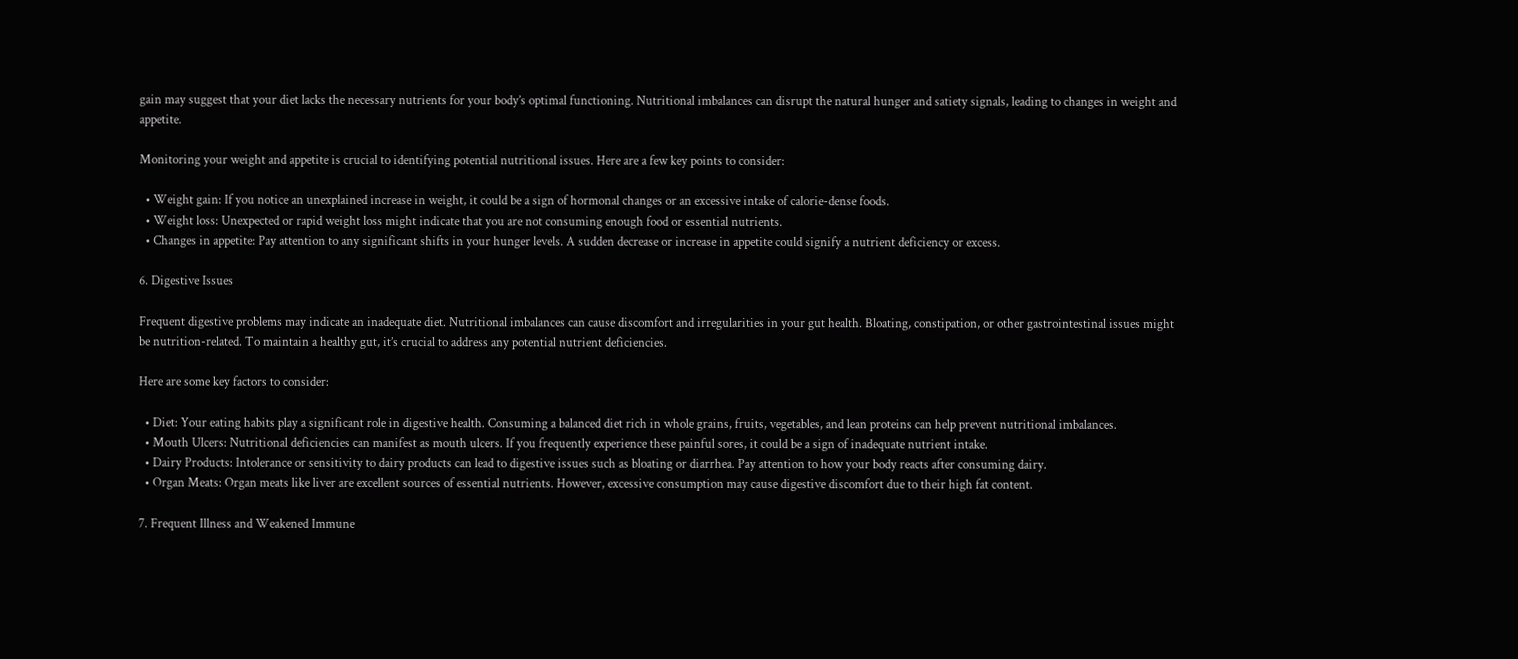gain may suggest that your diet lacks the necessary nutrients for your body’s optimal functioning. Nutritional imbalances can disrupt the natural hunger and satiety signals, leading to changes in weight and appetite.

Monitoring your weight and appetite is crucial to identifying potential nutritional issues. Here are a few key points to consider:

  • Weight gain: If you notice an unexplained increase in weight, it could be a sign of hormonal changes or an excessive intake of calorie-dense foods.
  • Weight loss: Unexpected or rapid weight loss might indicate that you are not consuming enough food or essential nutrients.
  • Changes in appetite: Pay attention to any significant shifts in your hunger levels. A sudden decrease or increase in appetite could signify a nutrient deficiency or excess.

6. Digestive Issues

Frequent digestive problems may indicate an inadequate diet. Nutritional imbalances can cause discomfort and irregularities in your gut health. Bloating, constipation, or other gastrointestinal issues might be nutrition-related. To maintain a healthy gut, it’s crucial to address any potential nutrient deficiencies.

Here are some key factors to consider:

  • Diet: Your eating habits play a significant role in digestive health. Consuming a balanced diet rich in whole grains, fruits, vegetables, and lean proteins can help prevent nutritional imbalances.
  • Mouth Ulcers: Nutritional deficiencies can manifest as mouth ulcers. If you frequently experience these painful sores, it could be a sign of inadequate nutrient intake.
  • Dairy Products: Intolerance or sensitivity to dairy products can lead to digestive issues such as bloating or diarrhea. Pay attention to how your body reacts after consuming dairy.
  • Organ Meats: Organ meats like liver are excellent sources of essential nutrients. However, excessive consumption may cause digestive discomfort due to their high fat content.

7. Frequent Illness and Weakened Immune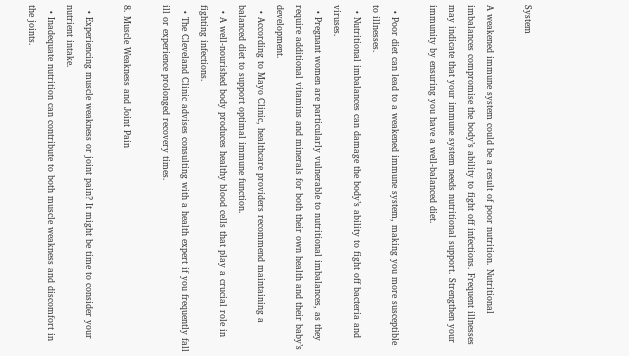System

A weakened immune system could be a result of poor nutrition. Nutritional imbalances compromise the body’s ability to fight off infections. Frequent illnesses may indicate that your immune system needs nutritional support. Strengthen your immunity by ensuring you have a well-balanced diet.

  • Poor diet can lead to a weakened immune system, making you more susceptible to illnesses.
  • Nutritional imbalances can damage the body’s ability to fight off bacteria and viruses.
  • Pregnant women are particularly vulnerable to nutritional imbalances, as they require additional vitamins and minerals for both their own health and their baby’s development.
  • According to Mayo Clinic, healthcare providers recommend maintaining a balanced diet to support optimal immune function.
  • A well-nourished body produces healthy blood cells that play a crucial role in fighting infections.
  • The Cleveland Clinic advises consulting with a health expert if you frequently fall ill or experience prolonged recovery times.

8. Muscle Weakness and Joint Pain

  • Experiencing muscle weakness or joint pain? It might be time to consider your nutrient intake.
  • Inadequate nutrition can contribute to both muscle weakness and discomfort in the joints.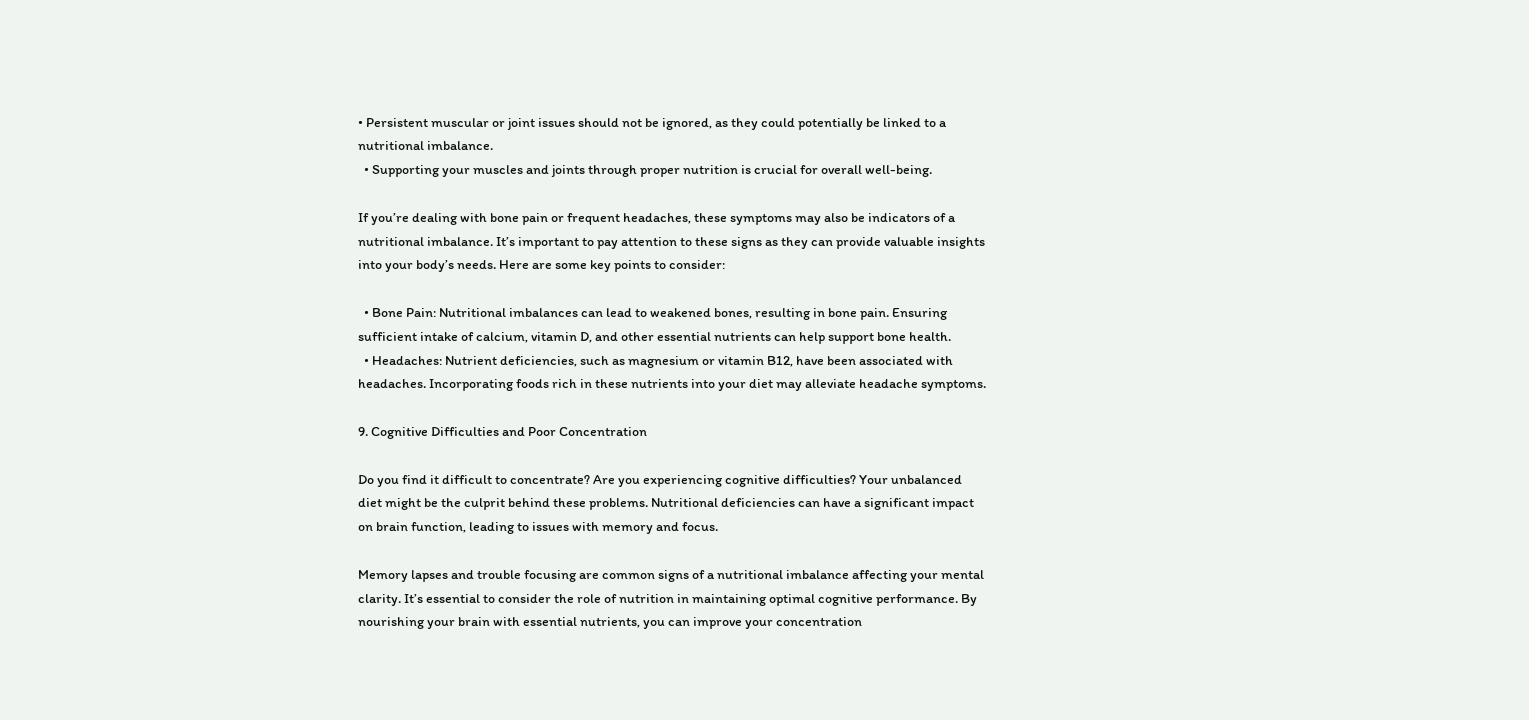• Persistent muscular or joint issues should not be ignored, as they could potentially be linked to a nutritional imbalance.
  • Supporting your muscles and joints through proper nutrition is crucial for overall well-being.

If you’re dealing with bone pain or frequent headaches, these symptoms may also be indicators of a nutritional imbalance. It’s important to pay attention to these signs as they can provide valuable insights into your body’s needs. Here are some key points to consider:

  • Bone Pain: Nutritional imbalances can lead to weakened bones, resulting in bone pain. Ensuring sufficient intake of calcium, vitamin D, and other essential nutrients can help support bone health.
  • Headaches: Nutrient deficiencies, such as magnesium or vitamin B12, have been associated with headaches. Incorporating foods rich in these nutrients into your diet may alleviate headache symptoms.

9. Cognitive Difficulties and Poor Concentration

Do you find it difficult to concentrate? Are you experiencing cognitive difficulties? Your unbalanced diet might be the culprit behind these problems. Nutritional deficiencies can have a significant impact on brain function, leading to issues with memory and focus.

Memory lapses and trouble focusing are common signs of a nutritional imbalance affecting your mental clarity. It’s essential to consider the role of nutrition in maintaining optimal cognitive performance. By nourishing your brain with essential nutrients, you can improve your concentration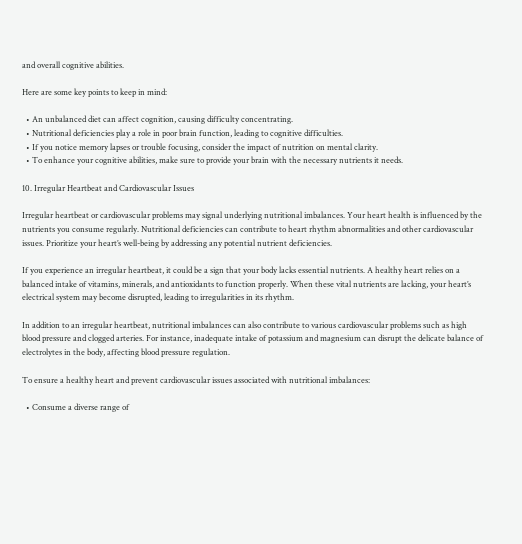and overall cognitive abilities.

Here are some key points to keep in mind:

  • An unbalanced diet can affect cognition, causing difficulty concentrating.
  • Nutritional deficiencies play a role in poor brain function, leading to cognitive difficulties.
  • If you notice memory lapses or trouble focusing, consider the impact of nutrition on mental clarity.
  • To enhance your cognitive abilities, make sure to provide your brain with the necessary nutrients it needs.

10. Irregular Heartbeat and Cardiovascular Issues

Irregular heartbeat or cardiovascular problems may signal underlying nutritional imbalances. Your heart health is influenced by the nutrients you consume regularly. Nutritional deficiencies can contribute to heart rhythm abnormalities and other cardiovascular issues. Prioritize your heart’s well-being by addressing any potential nutrient deficiencies.

If you experience an irregular heartbeat, it could be a sign that your body lacks essential nutrients. A healthy heart relies on a balanced intake of vitamins, minerals, and antioxidants to function properly. When these vital nutrients are lacking, your heart’s electrical system may become disrupted, leading to irregularities in its rhythm.

In addition to an irregular heartbeat, nutritional imbalances can also contribute to various cardiovascular problems such as high blood pressure and clogged arteries. For instance, inadequate intake of potassium and magnesium can disrupt the delicate balance of electrolytes in the body, affecting blood pressure regulation.

To ensure a healthy heart and prevent cardiovascular issues associated with nutritional imbalances:

  • Consume a diverse range of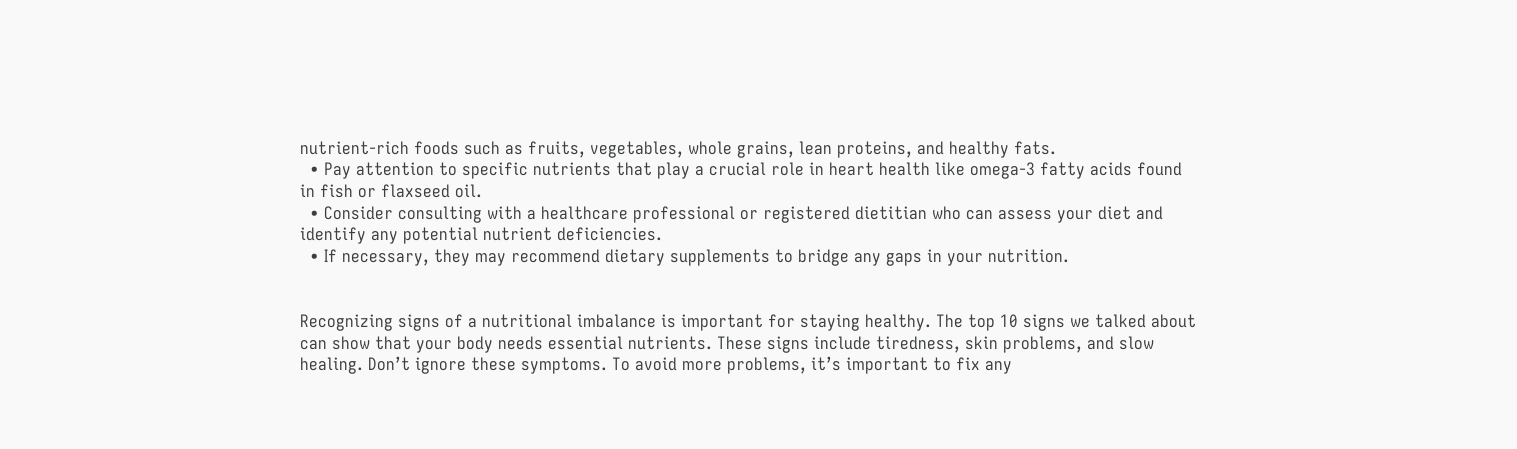nutrient-rich foods such as fruits, vegetables, whole grains, lean proteins, and healthy fats.
  • Pay attention to specific nutrients that play a crucial role in heart health like omega-3 fatty acids found in fish or flaxseed oil.
  • Consider consulting with a healthcare professional or registered dietitian who can assess your diet and identify any potential nutrient deficiencies.
  • If necessary, they may recommend dietary supplements to bridge any gaps in your nutrition.


Recognizing signs of a nutritional imbalance is important for staying healthy. The top 10 signs we talked about can show that your body needs essential nutrients. These signs include tiredness, skin problems, and slow healing. Don’t ignore these symptoms. To avoid more problems, it’s important to fix any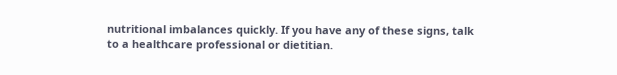nutritional imbalances quickly. If you have any of these signs, talk to a healthcare professional or dietitian.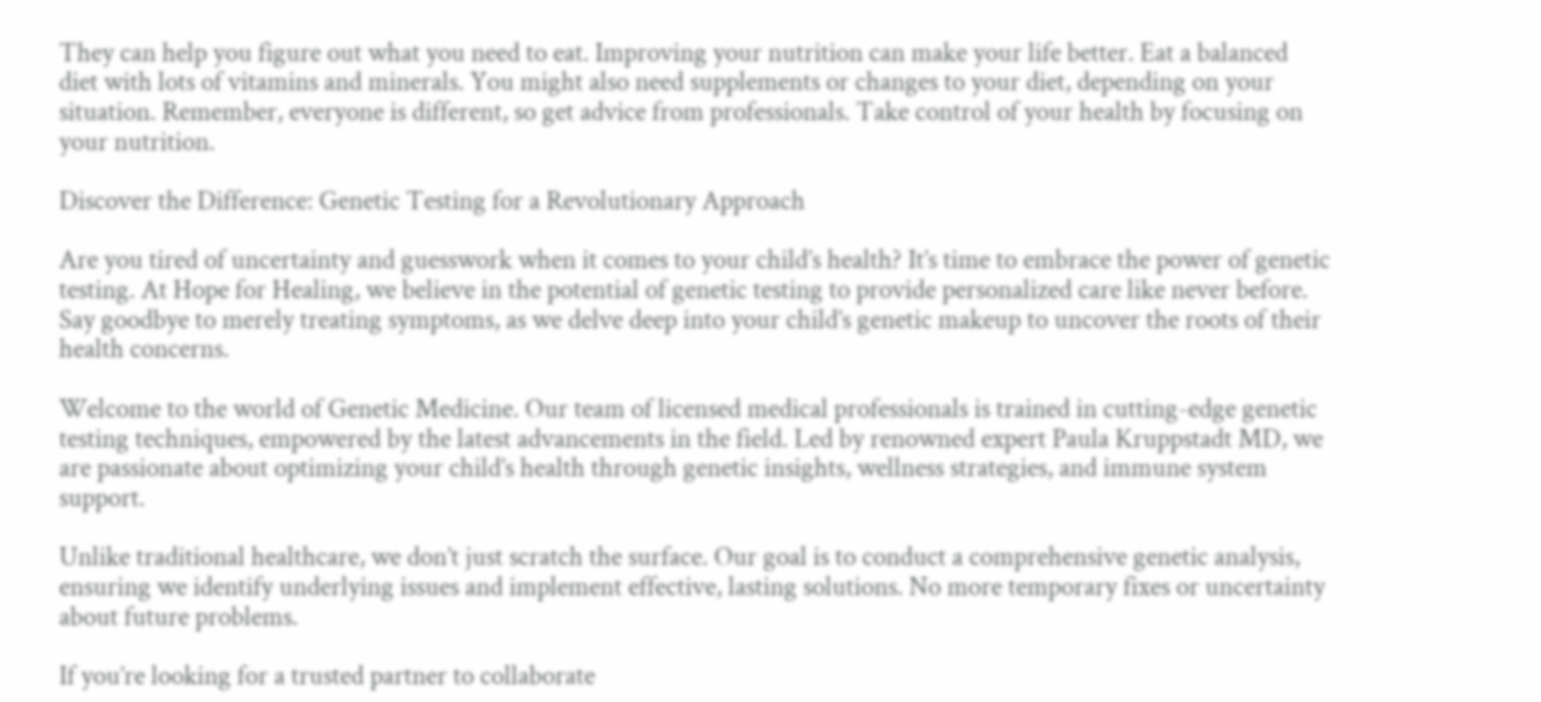They can help you figure out what you need to eat. Improving your nutrition can make your life better. Eat a balanced diet with lots of vitamins and minerals. You might also need supplements or changes to your diet, depending on your situation. Remember, everyone is different, so get advice from professionals. Take control of your health by focusing on your nutrition.

Discover the Difference: Genetic Testing for a Revolutionary Approach

Are you tired of uncertainty and guesswork when it comes to your child’s health? It’s time to embrace the power of genetic testing. At Hope for Healing, we believe in the potential of genetic testing to provide personalized care like never before. Say goodbye to merely treating symptoms, as we delve deep into your child’s genetic makeup to uncover the roots of their health concerns.

Welcome to the world of Genetic Medicine. Our team of licensed medical professionals is trained in cutting-edge genetic testing techniques, empowered by the latest advancements in the field. Led by renowned expert Paula Kruppstadt MD, we are passionate about optimizing your child’s health through genetic insights, wellness strategies, and immune system support.

Unlike traditional healthcare, we don’t just scratch the surface. Our goal is to conduct a comprehensive genetic analysis, ensuring we identify underlying issues and implement effective, lasting solutions. No more temporary fixes or uncertainty about future problems.

If you’re looking for a trusted partner to collaborate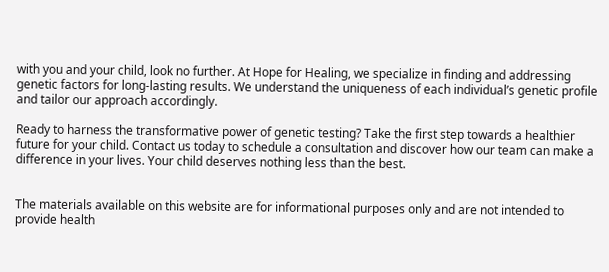with you and your child, look no further. At Hope for Healing, we specialize in finding and addressing genetic factors for long-lasting results. We understand the uniqueness of each individual’s genetic profile and tailor our approach accordingly.

Ready to harness the transformative power of genetic testing? Take the first step towards a healthier future for your child. Contact us today to schedule a consultation and discover how our team can make a difference in your lives. Your child deserves nothing less than the best.


The materials available on this website are for informational purposes only and are not intended to provide health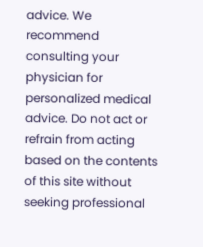advice. We recommend consulting your physician for personalized medical advice. Do not act or refrain from acting based on the contents of this site without seeking professional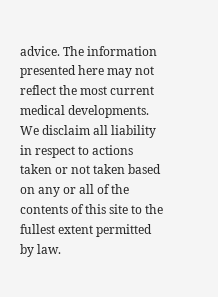advice. The information presented here may not reflect the most current medical developments. We disclaim all liability in respect to actions taken or not taken based on any or all of the contents of this site to the fullest extent permitted by law.